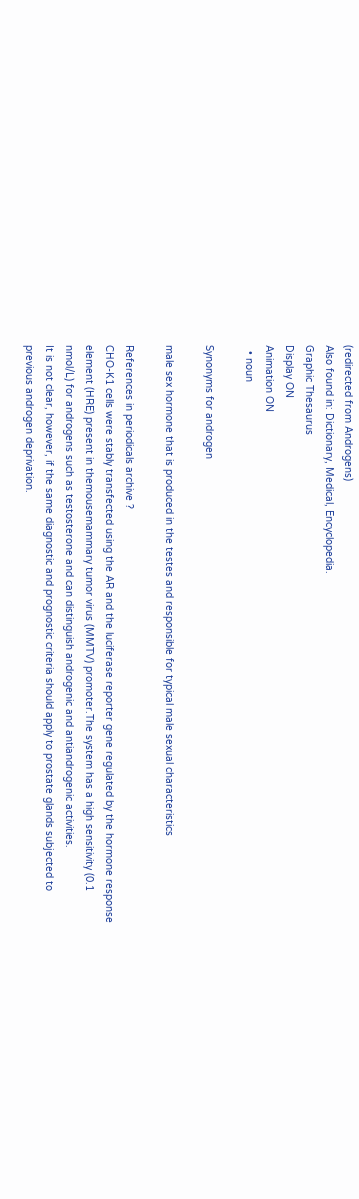(redirected from Androgens)
Also found in: Dictionary, Medical, Encyclopedia.
Graphic Thesaurus
Display ON
Animation ON
  • noun

Synonyms for androgen

male sex hormone that is produced in the testes and responsible for typical male sexual characteristics

References in periodicals archive ?
CHO-K1 cells were stably transfected using the AR and the luciferase reporter gene regulated by the hormone response element (HRE) present in themousemammary tumor virus (MMTV) promoter.The system has a high sensitivity (0.1 nmol/L) for androgens such as testosterone and can distinguish androgenic and antiandrogenic activities.
It is not clear, however, if the same diagnostic and prognostic criteria should apply to prostate glands subjected to previous androgen deprivation.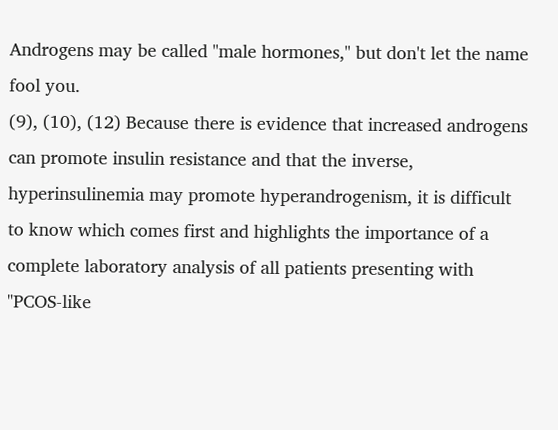Androgens may be called "male hormones," but don't let the name fool you.
(9), (10), (12) Because there is evidence that increased androgens can promote insulin resistance and that the inverse, hyperinsulinemia may promote hyperandrogenism, it is difficult to know which comes first and highlights the importance of a complete laboratory analysis of all patients presenting with "PCOS-like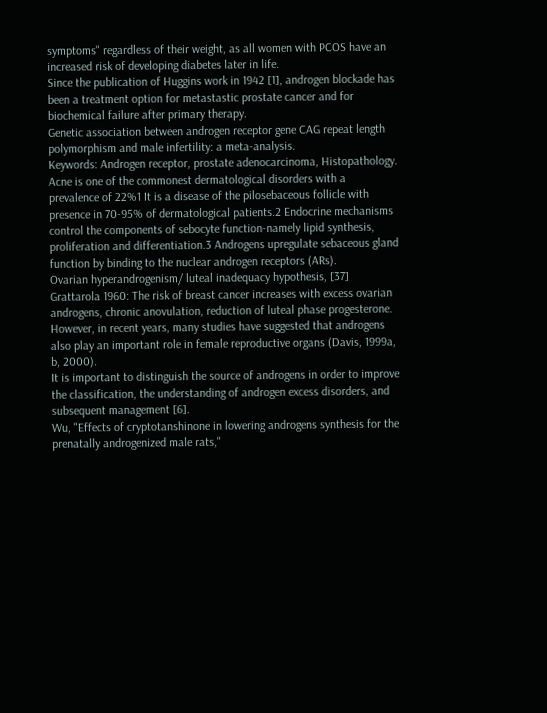symptoms" regardless of their weight, as all women with PCOS have an increased risk of developing diabetes later in life.
Since the publication of Huggins work in 1942 [1], androgen blockade has been a treatment option for metastastic prostate cancer and for biochemical failure after primary therapy.
Genetic association between androgen receptor gene CAG repeat length polymorphism and male infertility: a meta-analysis.
Keywords: Androgen receptor, prostate adenocarcinoma, Histopathology.
Acne is one of the commonest dermatological disorders with a prevalence of 22%1 It is a disease of the pilosebaceous follicle with presence in 70-95% of dermatological patients.2 Endocrine mechanisms control the components of sebocyte function-namely lipid synthesis, proliferation and differentiation.3 Androgens upregulate sebaceous gland function by binding to the nuclear androgen receptors (ARs).
Ovarian hyperandrogenism/ luteal inadequacy hypothesis, [37] Grattarola 1960: The risk of breast cancer increases with excess ovarian androgens, chronic anovulation, reduction of luteal phase progesterone.
However, in recent years, many studies have suggested that androgens also play an important role in female reproductive organs (Davis, 1999a, b, 2000).
It is important to distinguish the source of androgens in order to improve the classification, the understanding of androgen excess disorders, and subsequent management [6].
Wu, "Effects of cryptotanshinone in lowering androgens synthesis for the prenatally androgenized male rats,"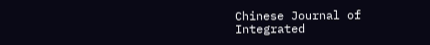Chinese Journal of Integrated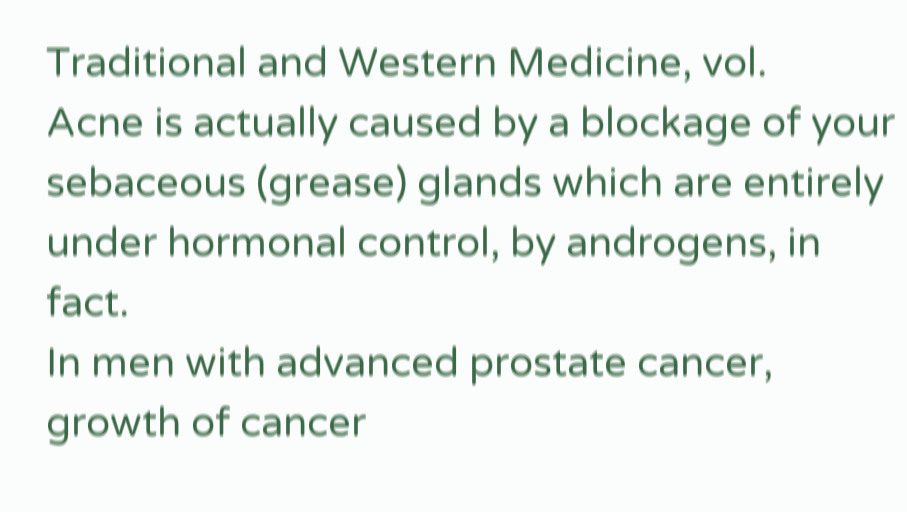Traditional and Western Medicine, vol.
Acne is actually caused by a blockage of your sebaceous (grease) glands which are entirely under hormonal control, by androgens, in fact.
In men with advanced prostate cancer, growth of cancer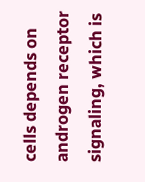cells depends on androgen receptor signaling, which is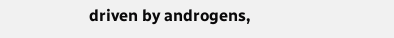driven by androgens,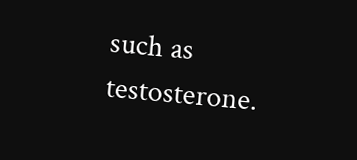such as testosterone.